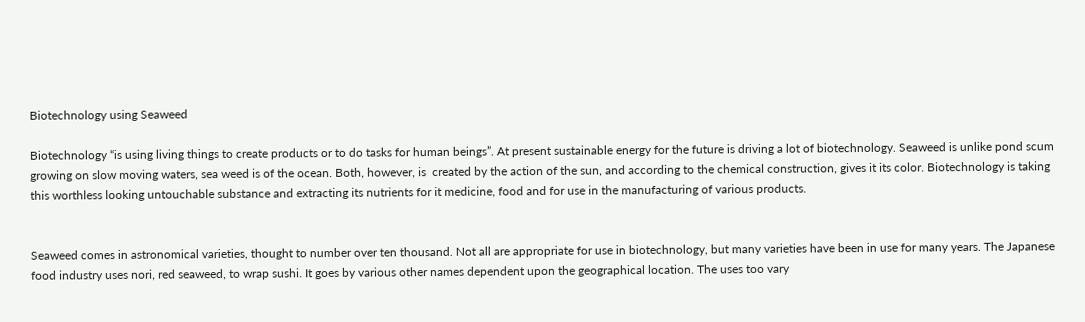Biotechnology using Seaweed

Biotechnology “is using living things to create products or to do tasks for human beings”. At present sustainable energy for the future is driving a lot of biotechnology. Seaweed is unlike pond scum growing on slow moving waters, sea weed is of the ocean. Both, however, is  created by the action of the sun, and according to the chemical construction, gives it its color. Biotechnology is taking this worthless looking untouchable substance and extracting its nutrients for it medicine, food and for use in the manufacturing of various products.


Seaweed comes in astronomical varieties, thought to number over ten thousand. Not all are appropriate for use in biotechnology, but many varieties have been in use for many years. The Japanese food industry uses nori, red seaweed, to wrap sushi. It goes by various other names dependent upon the geographical location. The uses too vary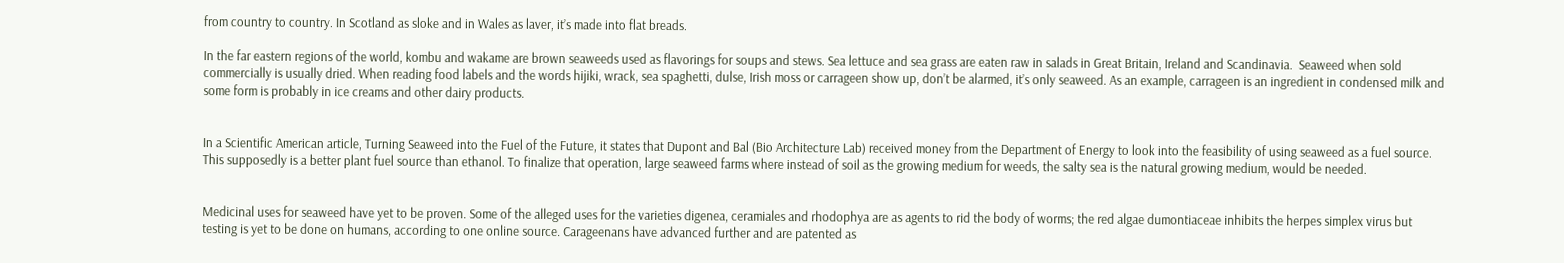from country to country. In Scotland as sloke and in Wales as laver, it’s made into flat breads.

In the far eastern regions of the world, kombu and wakame are brown seaweeds used as flavorings for soups and stews. Sea lettuce and sea grass are eaten raw in salads in Great Britain, Ireland and Scandinavia.  Seaweed when sold commercially is usually dried. When reading food labels and the words hijiki, wrack, sea spaghetti, dulse, Irish moss or carrageen show up, don’t be alarmed, it’s only seaweed. As an example, carrageen is an ingredient in condensed milk and some form is probably in ice creams and other dairy products.


In a Scientific American article, Turning Seaweed into the Fuel of the Future, it states that Dupont and Bal (Bio Architecture Lab) received money from the Department of Energy to look into the feasibility of using seaweed as a fuel source. This supposedly is a better plant fuel source than ethanol. To finalize that operation, large seaweed farms where instead of soil as the growing medium for weeds, the salty sea is the natural growing medium, would be needed.


Medicinal uses for seaweed have yet to be proven. Some of the alleged uses for the varieties digenea, ceramiales and rhodophya are as agents to rid the body of worms; the red algae dumontiaceae inhibits the herpes simplex virus but testing is yet to be done on humans, according to one online source. Carageenans have advanced further and are patented as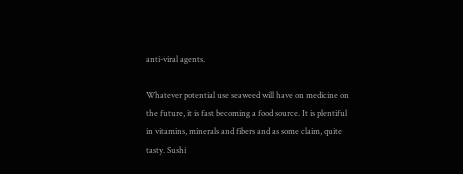anti-viral agents.

Whatever potential use seaweed will have on medicine on the future, it is fast becoming a food source. It is plentiful in vitamins, minerals and fibers and as some claim, quite tasty. Sushi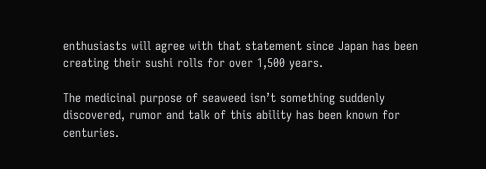enthusiasts will agree with that statement since Japan has been creating their sushi rolls for over 1,500 years.

The medicinal purpose of seaweed isn’t something suddenly discovered, rumor and talk of this ability has been known for centuries.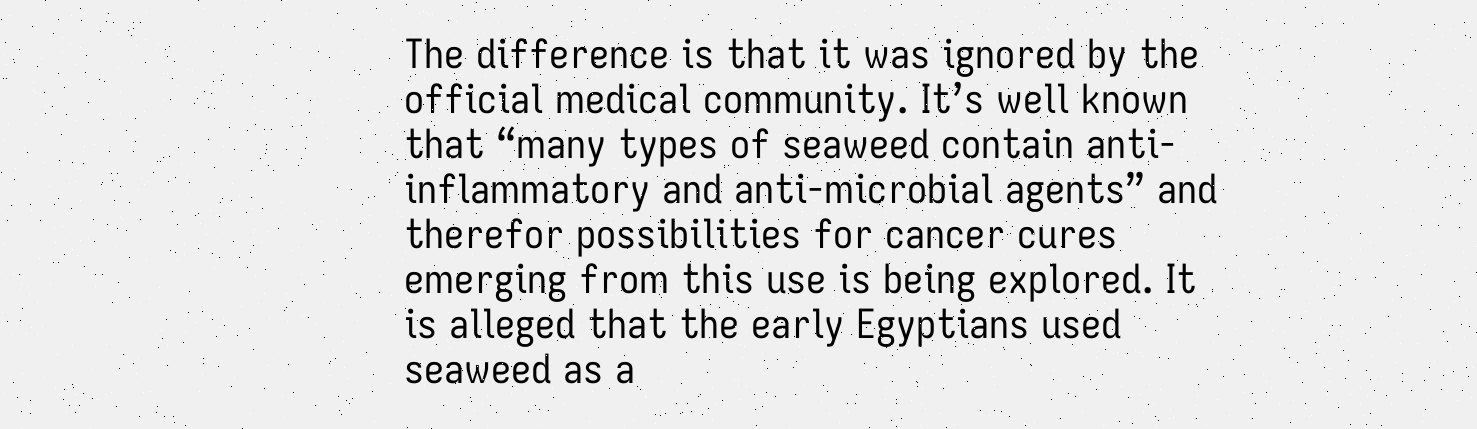The difference is that it was ignored by the official medical community. It’s well known that “many types of seaweed contain anti-inflammatory and anti-microbial agents” and therefor possibilities for cancer cures emerging from this use is being explored. It is alleged that the early Egyptians used seaweed as a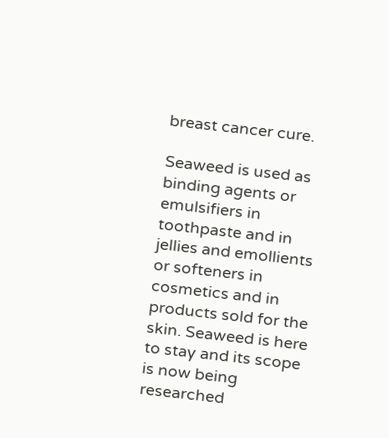breast cancer cure.

Seaweed is used as binding agents or emulsifiers in toothpaste and in jellies and emollients or softeners in cosmetics and in products sold for the skin. Seaweed is here to stay and its scope is now being researched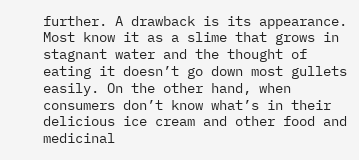further. A drawback is its appearance. Most know it as a slime that grows in stagnant water and the thought of eating it doesn’t go down most gullets easily. On the other hand, when consumers don’t know what’s in their delicious ice cream and other food and medicinal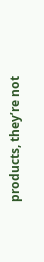products, they’re not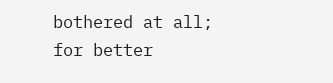bothered at all; for better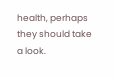health, perhaps they should take a look.